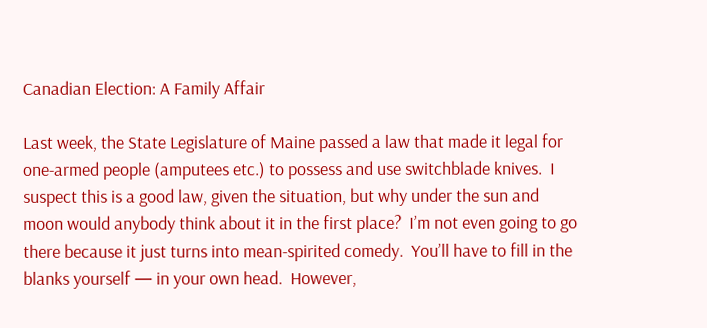Canadian Election: A Family Affair

Last week, the State Legislature of Maine passed a law that made it legal for one-armed people (amputees etc.) to possess and use switchblade knives.  I suspect this is a good law, given the situation, but why under the sun and moon would anybody think about it in the first place?  I’m not even going to go there because it just turns into mean-spirited comedy.  You’ll have to fill in the blanks yourself — in your own head.  However,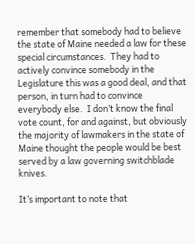remember that somebody had to believe the state of Maine needed a law for these special circumstances.  They had to actively convince somebody in the Legislature this was a good deal, and that person, in turn had to convince everybody else.  I don’t know the final vote count, for and against, but obviously the majority of lawmakers in the state of Maine thought the people would be best served by a law governing switchblade knives.

It’s important to note that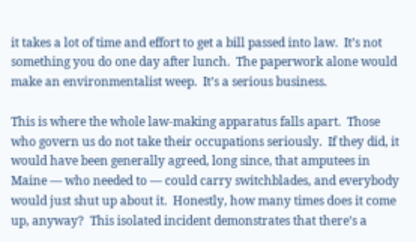it takes a lot of time and effort to get a bill passed into law.  It’s not something you do one day after lunch.  The paperwork alone would make an environmentalist weep.  It’s a serious business.

This is where the whole law-making apparatus falls apart.  Those who govern us do not take their occupations seriously.  If they did, it would have been generally agreed, long since, that amputees in Maine — who needed to — could carry switchblades, and everybody would just shut up about it.  Honestly, how many times does it come up, anyway?  This isolated incident demonstrates that there’s a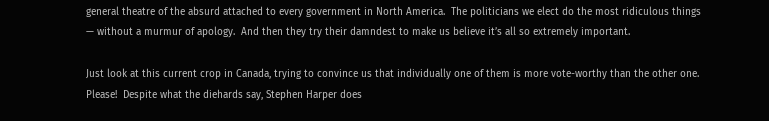general theatre of the absurd attached to every government in North America.  The politicians we elect do the most ridiculous things — without a murmur of apology.  And then they try their damndest to make us believe it’s all so extremely important.

Just look at this current crop in Canada, trying to convince us that individually one of them is more vote-worthy than the other one.  Please!  Despite what the diehards say, Stephen Harper does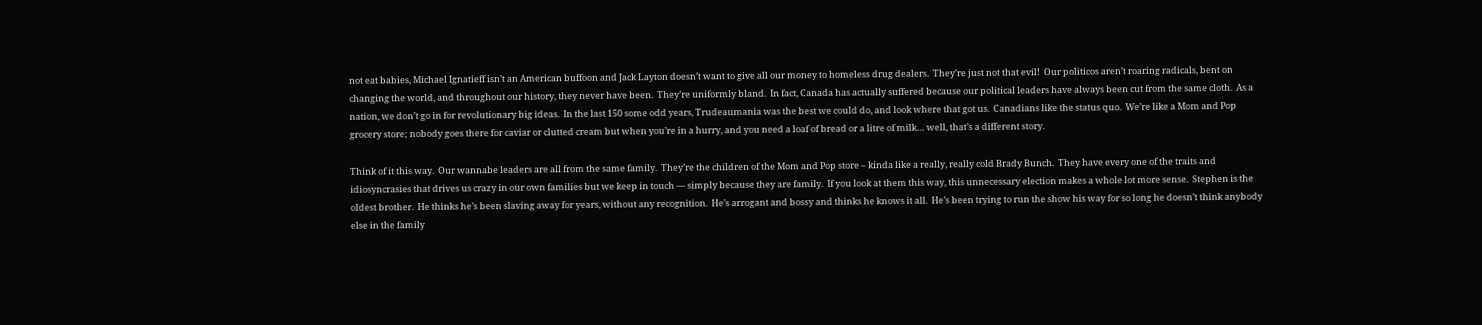not eat babies, Michael Ignatieff isn’t an American buffoon and Jack Layton doesn’t want to give all our money to homeless drug dealers.  They’re just not that evil!  Our politicos aren’t roaring radicals, bent on changing the world, and throughout our history, they never have been.  They’re uniformly bland.  In fact, Canada has actually suffered because our political leaders have always been cut from the same cloth.  As a nation, we don’t go in for revolutionary big ideas.  In the last 150 some odd years, Trudeaumania was the best we could do, and look where that got us.  Canadians like the status quo.  We’re like a Mom and Pop grocery store; nobody goes there for caviar or clutted cream but when you’re in a hurry, and you need a loaf of bread or a litre of milk… well, that’s a different story.

Think of it this way.  Our wannabe leaders are all from the same family.  They’re the children of the Mom and Pop store – kinda like a really, really cold Brady Bunch.  They have every one of the traits and idiosyncrasies that drives us crazy in our own families but we keep in touch — simply because they are family.  If you look at them this way, this unnecessary election makes a whole lot more sense.  Stephen is the oldest brother.  He thinks he’s been slaving away for years, without any recognition.  He’s arrogant and bossy and thinks he knows it all.  He’s been trying to run the show his way for so long he doesn’t think anybody else in the family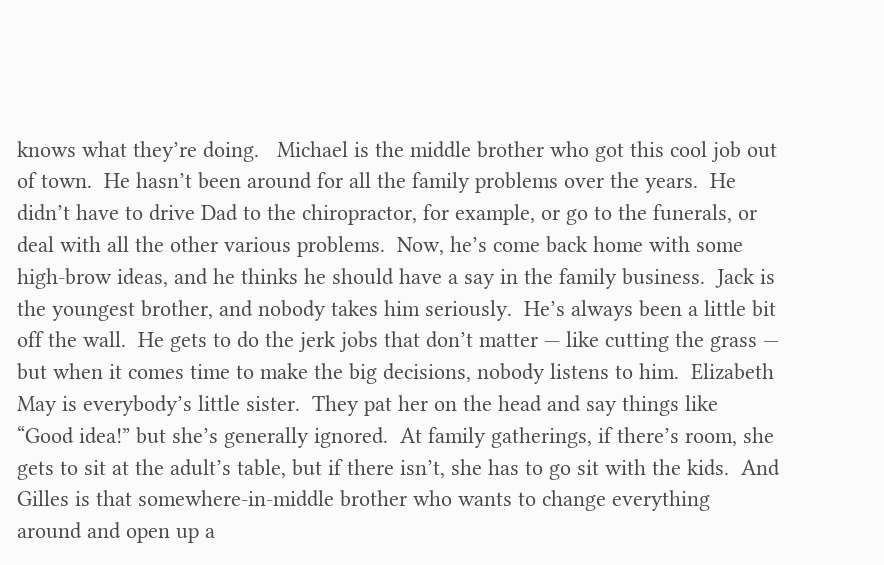knows what they’re doing.   Michael is the middle brother who got this cool job out of town.  He hasn’t been around for all the family problems over the years.  He didn’t have to drive Dad to the chiropractor, for example, or go to the funerals, or deal with all the other various problems.  Now, he’s come back home with some high-brow ideas, and he thinks he should have a say in the family business.  Jack is the youngest brother, and nobody takes him seriously.  He’s always been a little bit off the wall.  He gets to do the jerk jobs that don’t matter — like cutting the grass — but when it comes time to make the big decisions, nobody listens to him.  Elizabeth May is everybody’s little sister.  They pat her on the head and say things like “Good idea!” but she’s generally ignored.  At family gatherings, if there’s room, she gets to sit at the adult’s table, but if there isn’t, she has to go sit with the kids.  And Gilles is that somewhere-in-middle brother who wants to change everything around and open up a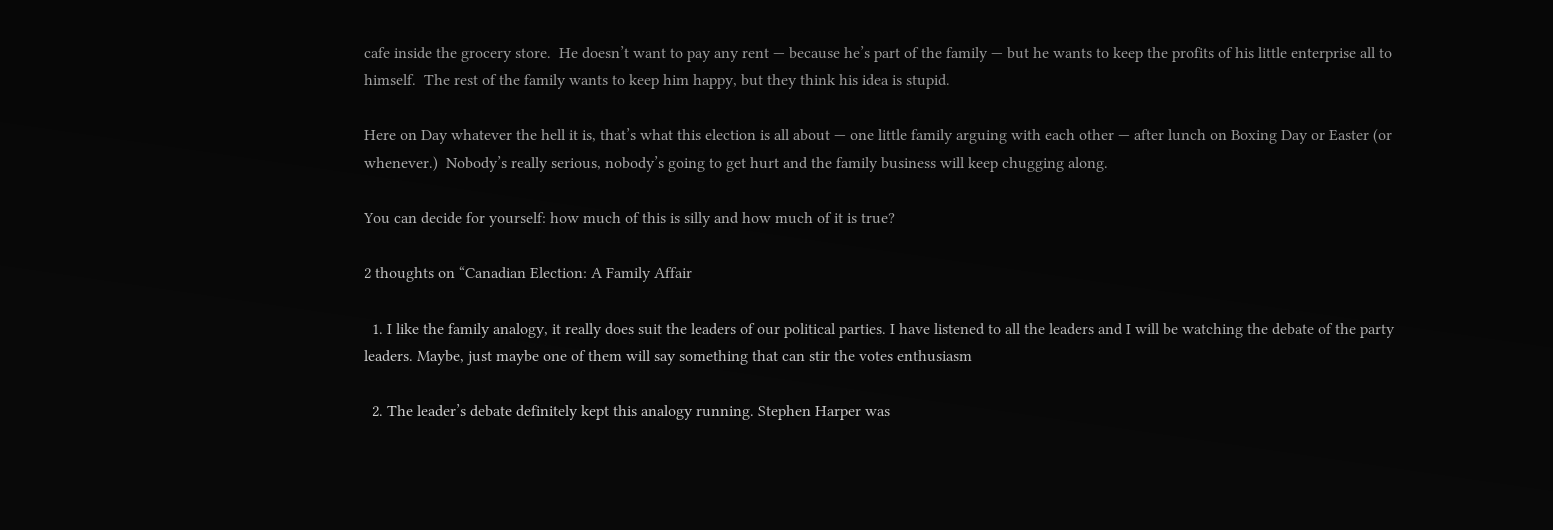cafe inside the grocery store.  He doesn’t want to pay any rent — because he’s part of the family — but he wants to keep the profits of his little enterprise all to himself.  The rest of the family wants to keep him happy, but they think his idea is stupid.

Here on Day whatever the hell it is, that’s what this election is all about — one little family arguing with each other — after lunch on Boxing Day or Easter (or whenever.)  Nobody’s really serious, nobody’s going to get hurt and the family business will keep chugging along.

You can decide for yourself: how much of this is silly and how much of it is true?

2 thoughts on “Canadian Election: A Family Affair

  1. I like the family analogy, it really does suit the leaders of our political parties. I have listened to all the leaders and I will be watching the debate of the party leaders. Maybe, just maybe one of them will say something that can stir the votes enthusiasm

  2. The leader’s debate definitely kept this analogy running. Stephen Harper was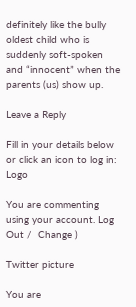definitely like the bully oldest child who is suddenly soft-spoken and “innocent” when the parents (us) show up.

Leave a Reply

Fill in your details below or click an icon to log in: Logo

You are commenting using your account. Log Out /  Change )

Twitter picture

You are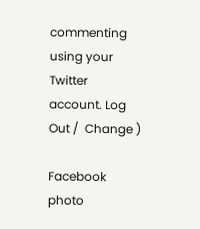commenting using your Twitter account. Log Out /  Change )

Facebook photo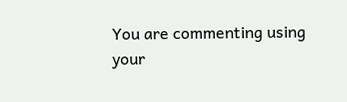You are commenting using your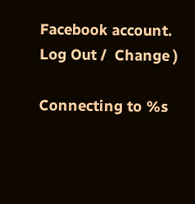Facebook account. Log Out /  Change )

Connecting to %s